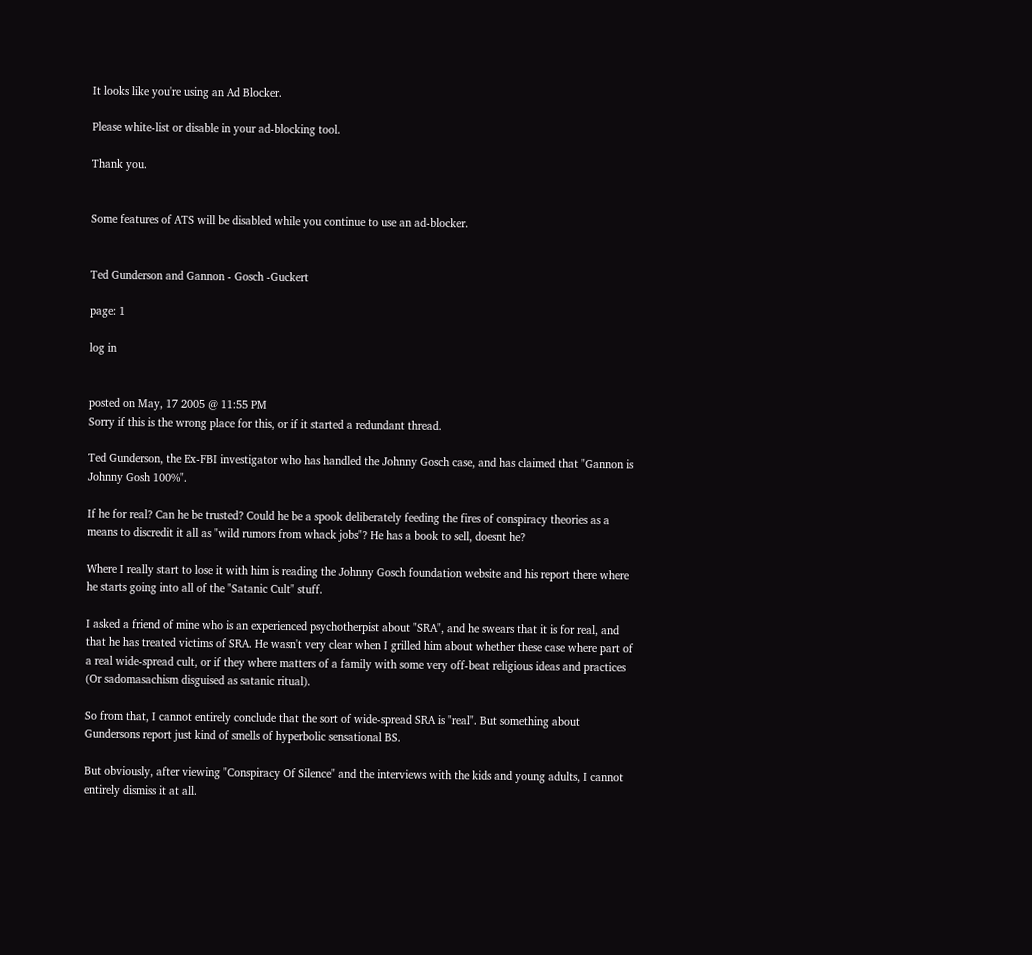It looks like you're using an Ad Blocker.

Please white-list or disable in your ad-blocking tool.

Thank you.


Some features of ATS will be disabled while you continue to use an ad-blocker.


Ted Gunderson and Gannon - Gosch -Guckert

page: 1

log in


posted on May, 17 2005 @ 11:55 PM
Sorry if this is the wrong place for this, or if it started a redundant thread.

Ted Gunderson, the Ex-FBI investigator who has handled the Johnny Gosch case, and has claimed that "Gannon is Johnny Gosh 100%".

If he for real? Can he be trusted? Could he be a spook deliberately feeding the fires of conspiracy theories as a means to discredit it all as "wild rumors from whack jobs"? He has a book to sell, doesnt he?

Where I really start to lose it with him is reading the Johnny Gosch foundation website and his report there where he starts going into all of the "Satanic Cult" stuff.

I asked a friend of mine who is an experienced psychotherpist about "SRA", and he swears that it is for real, and that he has treated victims of SRA. He wasn't very clear when I grilled him about whether these case where part of a real wide-spread cult, or if they where matters of a family with some very off-beat religious ideas and practices (Or sadomasachism disguised as satanic ritual).

So from that, I cannot entirely conclude that the sort of wide-spread SRA is "real". But something about Gundersons report just kind of smells of hyperbolic sensational BS.

But obviously, after viewing "Conspiracy Of Silence" and the interviews with the kids and young adults, I cannot entirely dismiss it at all.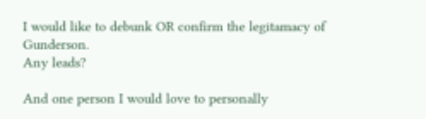I would like to debunk OR confirm the legitamacy of Gunderson.
Any leads?

And one person I would love to personally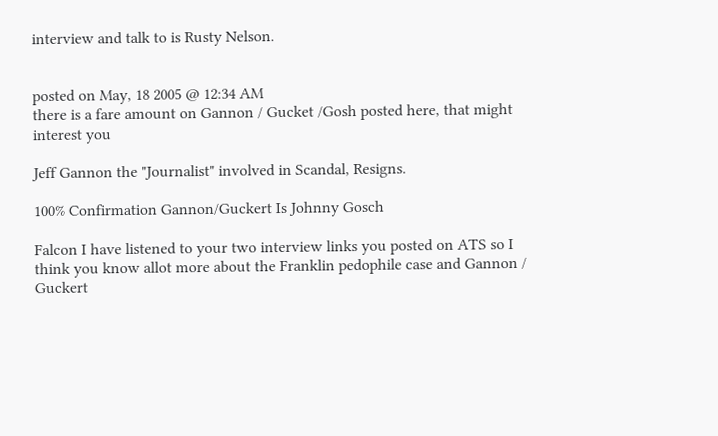interview and talk to is Rusty Nelson.


posted on May, 18 2005 @ 12:34 AM
there is a fare amount on Gannon / Gucket /Gosh posted here, that might interest you

Jeff Gannon the "Journalist" involved in Scandal, Resigns.

100% Confirmation Gannon/Guckert Is Johnny Gosch

Falcon I have listened to your two interview links you posted on ATS so I think you know allot more about the Franklin pedophile case and Gannon / Guckert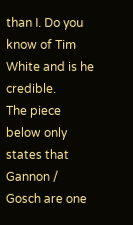than I. Do you know of Tim White and is he credible.
The piece below only states that Gannon / Gosch are one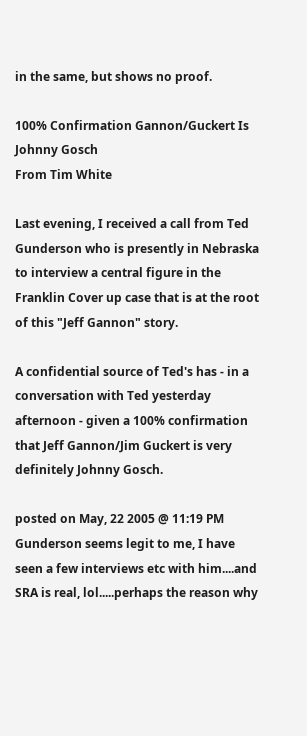in the same, but shows no proof.

100% Confirmation Gannon/Guckert Is Johnny Gosch
From Tim White

Last evening, I received a call from Ted Gunderson who is presently in Nebraska to interview a central figure in the Franklin Cover up case that is at the root of this "Jeff Gannon" story.

A confidential source of Ted's has - in a conversation with Ted yesterday afternoon - given a 100% confirmation that Jeff Gannon/Jim Guckert is very definitely Johnny Gosch.

posted on May, 22 2005 @ 11:19 PM
Gunderson seems legit to me, I have seen a few interviews etc with him....and SRA is real, lol.....perhaps the reason why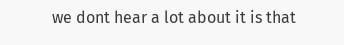we dont hear a lot about it is that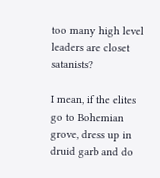too many high level leaders are closet satanists?

I mean, if the elites go to Bohemian grove, dress up in druid garb and do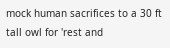mock human sacrifices to a 30 ft tall owl for 'rest and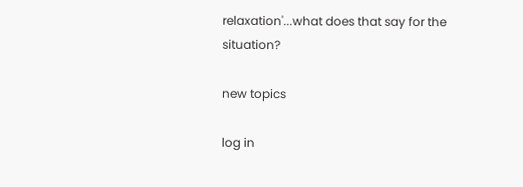relaxation'...what does that say for the situation?

new topics

log in